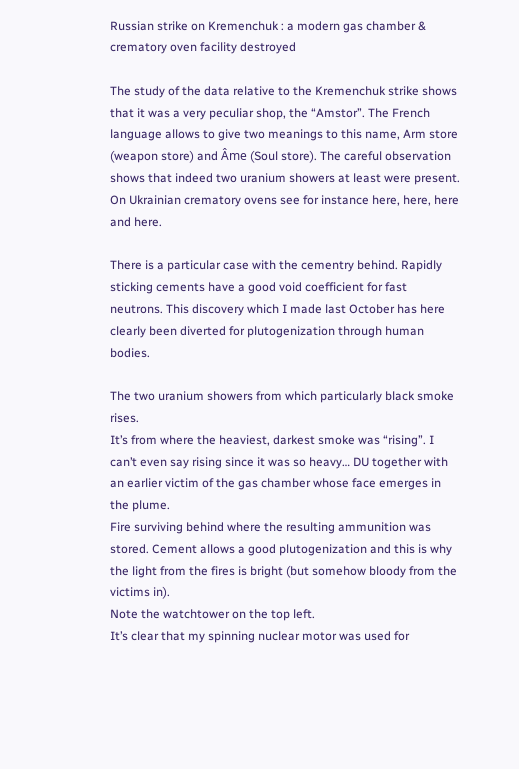Russian strike on Kremenchuk : a modern gas chamber & crematory oven facility destroyed

The study of the data relative to the Kremenchuk strike shows that it was a very peculiar shop, the “Amstor”. The French language allows to give two meanings to this name, Arm store (weapon store) and Âme (Soul store). The careful observation shows that indeed two uranium showers at least were present. On Ukrainian crematory ovens see for instance here, here, here and here.

There is a particular case with the cementry behind. Rapidly sticking cements have a good void coefficient for fast neutrons. This discovery which I made last October has here clearly been diverted for plutogenization through human bodies.

The two uranium showers from which particularly black smoke rises.
It’s from where the heaviest, darkest smoke was “rising”. I can’t even say rising since it was so heavy… DU together with an earlier victim of the gas chamber whose face emerges in the plume.
Fire surviving behind where the resulting ammunition was stored. Cement allows a good plutogenization and this is why the light from the fires is bright (but somehow bloody from the victims in).
Note the watchtower on the top left.
It’s clear that my spinning nuclear motor was used for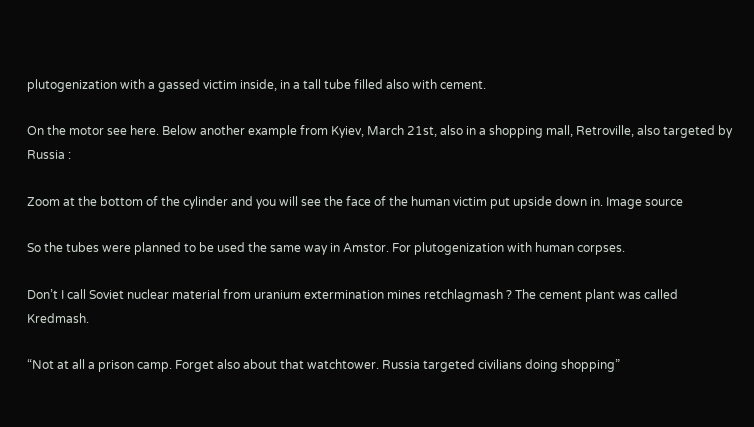plutogenization with a gassed victim inside, in a tall tube filled also with cement.

On the motor see here. Below another example from Kyiev, March 21st, also in a shopping mall, Retroville, also targeted by Russia :

Zoom at the bottom of the cylinder and you will see the face of the human victim put upside down in. Image source

So the tubes were planned to be used the same way in Amstor. For plutogenization with human corpses.

Don’t I call Soviet nuclear material from uranium extermination mines retchlagmash ? The cement plant was called Kredmash.

“Not at all a prison camp. Forget also about that watchtower. Russia targeted civilians doing shopping”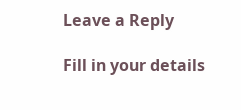Leave a Reply

Fill in your details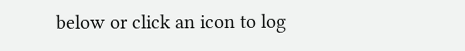below or click an icon to log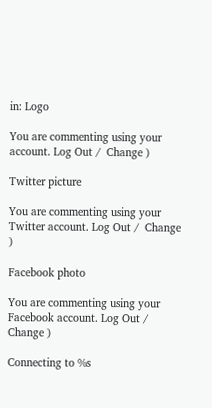in: Logo

You are commenting using your account. Log Out /  Change )

Twitter picture

You are commenting using your Twitter account. Log Out /  Change )

Facebook photo

You are commenting using your Facebook account. Log Out /  Change )

Connecting to %s